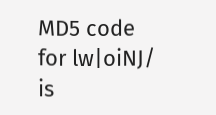MD5 code for lw|oiNJ/ is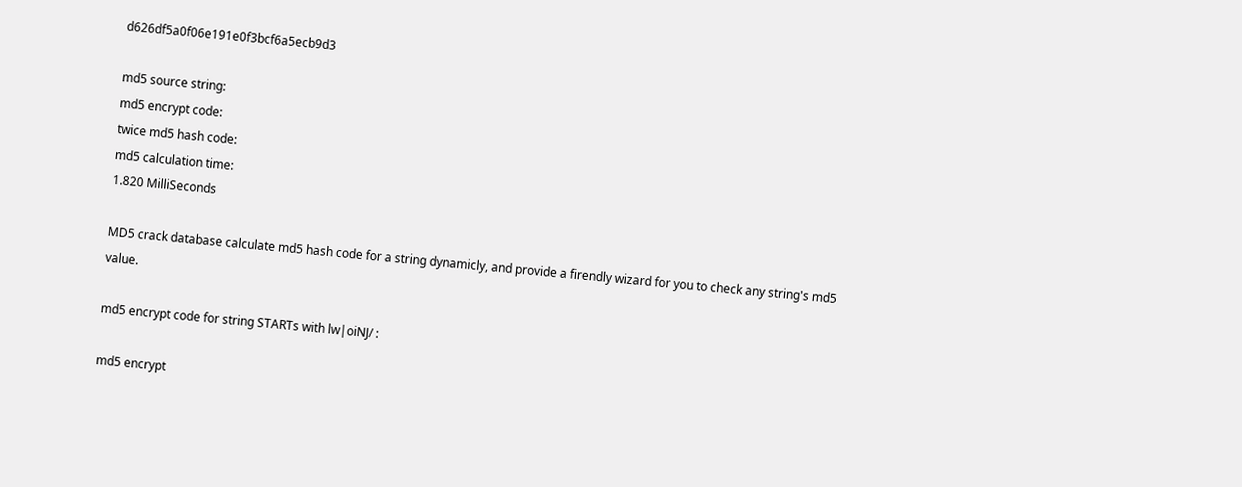d626df5a0f06e191e0f3bcf6a5ecb9d3

md5 source string:
md5 encrypt code:
twice md5 hash code:
md5 calculation time:
1.820 MilliSeconds

MD5 crack database calculate md5 hash code for a string dynamicly, and provide a firendly wizard for you to check any string's md5 value.

md5 encrypt code for string STARTs with lw|oiNJ/ :

md5 encrypt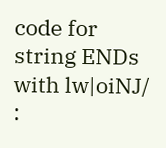code for string ENDs with lw|oiNJ/ :